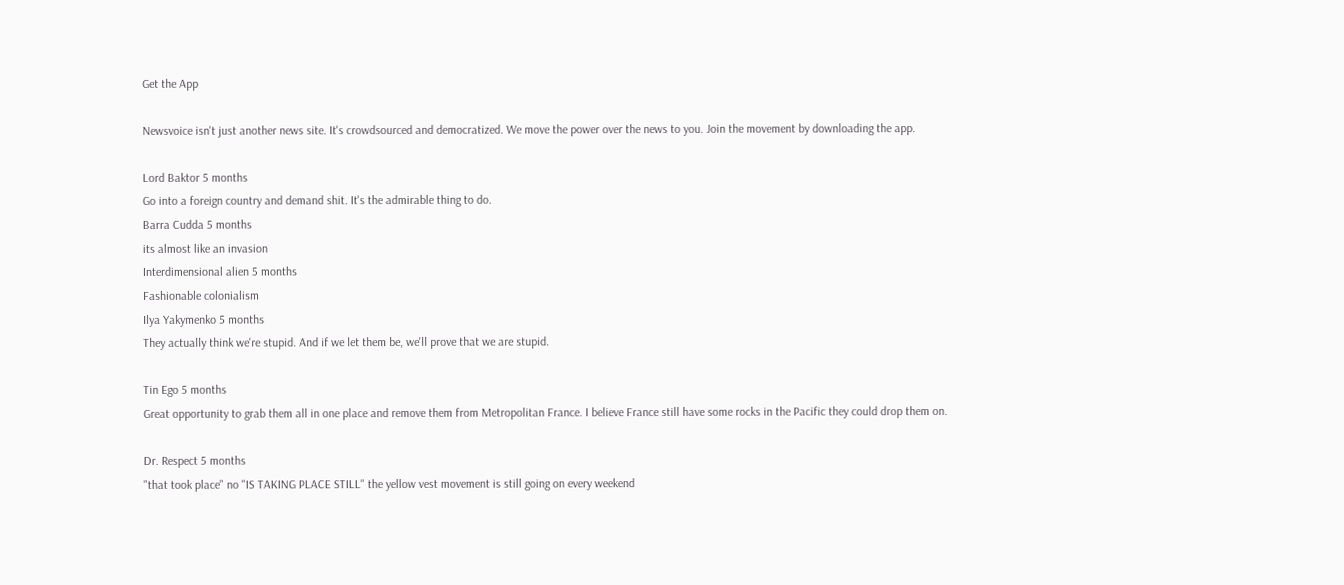Get the App

Newsvoice isn't just another news site. It's crowdsourced and democratized. We move the power over the news to you. Join the movement by downloading the app.

Lord Baktor 5 months
Go into a foreign country and demand shit. It's the admirable thing to do.
Barra Cudda 5 months
its almost like an invasion
Interdimensional alien 5 months
Fashionable colonialism
Ilya Yakymenko 5 months
They actually think we're stupid. And if we let them be, we'll prove that we are stupid.

Tin Ego 5 months
Great opportunity to grab them all in one place and remove them from Metropolitan France. I believe France still have some rocks in the Pacific they could drop them on.

Dr. Respect 5 months
"that took place" no "IS TAKING PLACE STILL" the yellow vest movement is still going on every weekend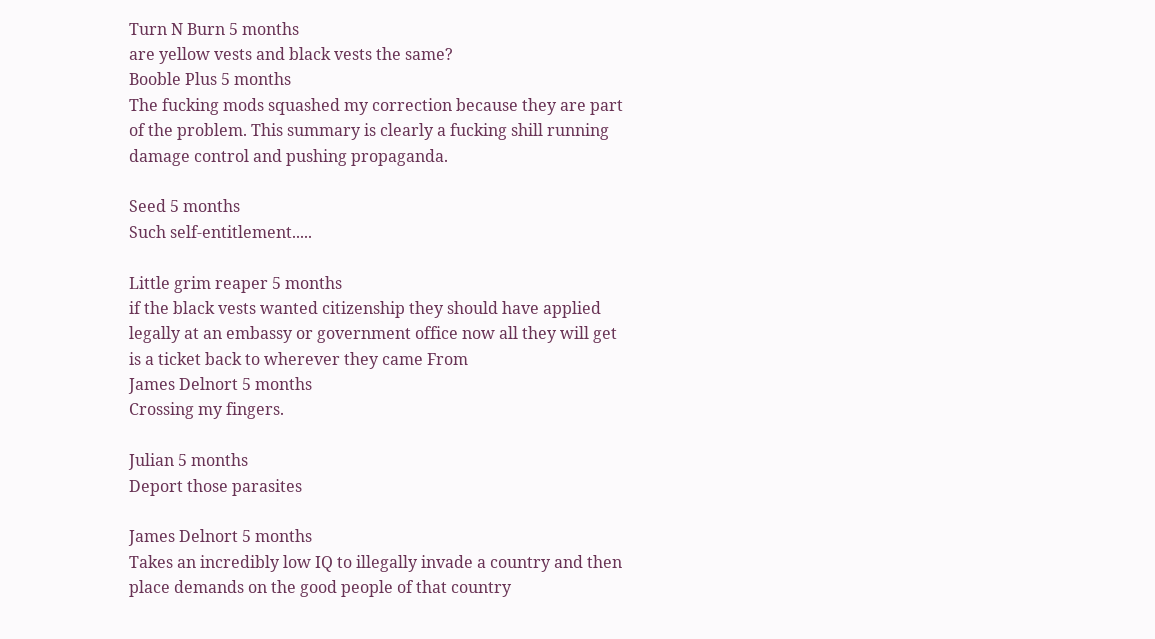Turn N Burn 5 months
are yellow vests and black vests the same?
Booble Plus 5 months
The fucking mods squashed my correction because they are part of the problem. This summary is clearly a fucking shill running damage control and pushing propaganda.

Seed 5 months
Such self-entitlement.....

Little grim reaper 5 months
if the black vests wanted citizenship they should have applied legally at an embassy or government office now all they will get is a ticket back to wherever they came From
James Delnort 5 months
Crossing my fingers.

Julian 5 months
Deport those parasites

James Delnort 5 months
Takes an incredibly low IQ to illegally invade a country and then place demands on the good people of that country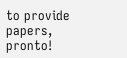to provide papers, pronto!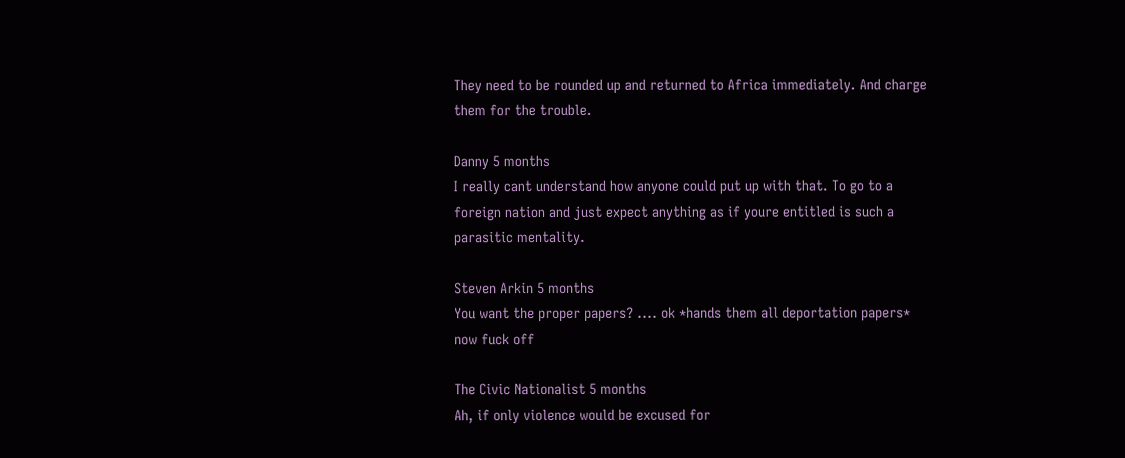They need to be rounded up and returned to Africa immediately. And charge them for the trouble.

Danny 5 months
I really cant understand how anyone could put up with that. To go to a foreign nation and just expect anything as if youre entitled is such a parasitic mentality.

Steven Arkin 5 months
You want the proper papers? .... ok *hands them all deportation papers* now fuck off

The Civic Nationalist 5 months
Ah, if only violence would be excused for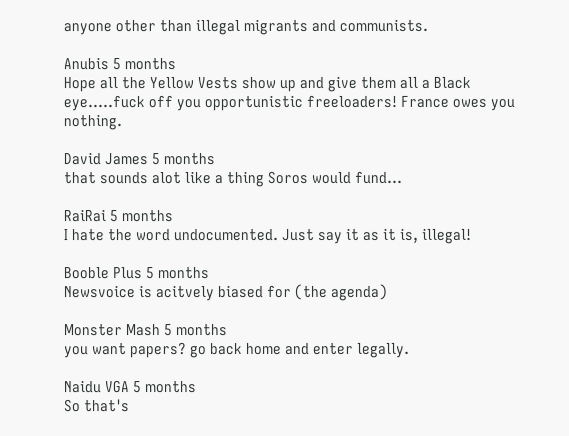anyone other than illegal migrants and communists.

Anubis 5 months
Hope all the Yellow Vests show up and give them all a Black eye.....fuck off you opportunistic freeloaders! France owes you nothing.

David James 5 months
that sounds alot like a thing Soros would fund...

RaiRai 5 months
I hate the word undocumented. Just say it as it is, illegal!

Booble Plus 5 months
Newsvoice is acitvely biased for (the agenda)

Monster Mash 5 months
you want papers? go back home and enter legally.

Naidu VGA 5 months
So that's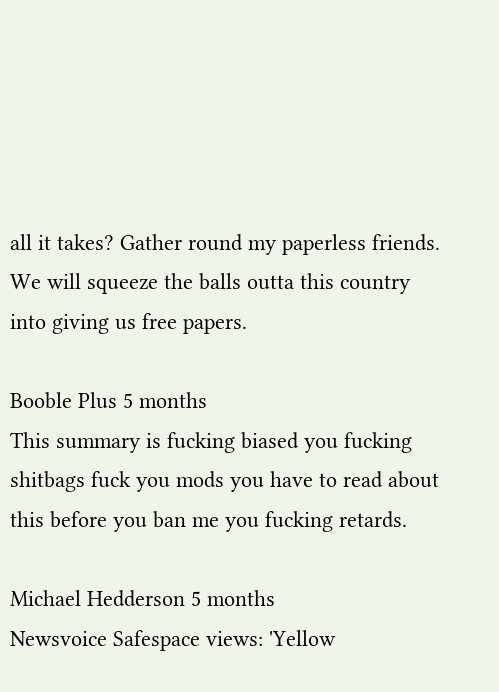all it takes? Gather round my paperless friends. We will squeeze the balls outta this country into giving us free papers.

Booble Plus 5 months
This summary is fucking biased you fucking shitbags fuck you mods you have to read about this before you ban me you fucking retards.

Michael Hedderson 5 months
Newsvoice Safespace views: 'Yellow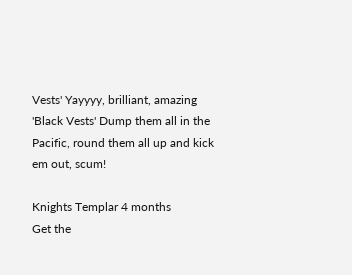Vests' Yayyyy, brilliant, amazing 'Black Vests' Dump them all in the Pacific, round them all up and kick em out, scum!

Knights Templar 4 months
Get the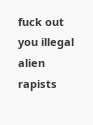fuck out you illegal alien rapists